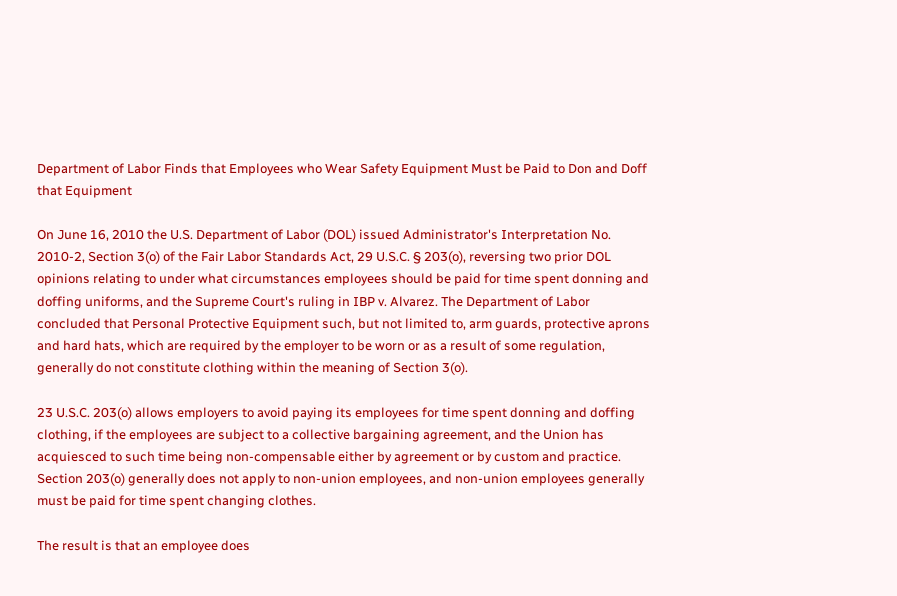Department of Labor Finds that Employees who Wear Safety Equipment Must be Paid to Don and Doff that Equipment

On June 16, 2010 the U.S. Department of Labor (DOL) issued Administrator's Interpretation No. 2010-2, Section 3(o) of the Fair Labor Standards Act, 29 U.S.C. § 203(o), reversing two prior DOL opinions relating to under what circumstances employees should be paid for time spent donning and doffing uniforms, and the Supreme Court's ruling in IBP v. Alvarez. The Department of Labor concluded that Personal Protective Equipment such, but not limited to, arm guards, protective aprons and hard hats, which are required by the employer to be worn or as a result of some regulation, generally do not constitute clothing within the meaning of Section 3(o).

23 U.S.C. 203(o) allows employers to avoid paying its employees for time spent donning and doffing clothing, if the employees are subject to a collective bargaining agreement, and the Union has acquiesced to such time being non-compensable either by agreement or by custom and practice. Section 203(o) generally does not apply to non-union employees, and non-union employees generally must be paid for time spent changing clothes.

The result is that an employee does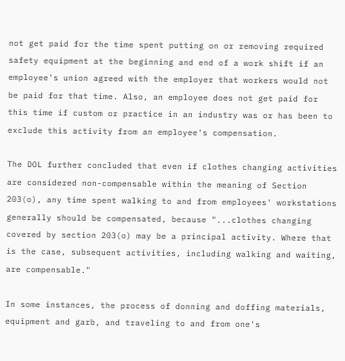not get paid for the time spent putting on or removing required safety equipment at the beginning and end of a work shift if an employee's union agreed with the employer that workers would not be paid for that time. Also, an employee does not get paid for this time if custom or practice in an industry was or has been to exclude this activity from an employee's compensation.

The DOL further concluded that even if clothes changing activities are considered non-compensable within the meaning of Section 203(o), any time spent walking to and from employees' workstations generally should be compensated, because "...clothes changing covered by section 203(o) may be a principal activity. Where that is the case, subsequent activities, including walking and waiting, are compensable."

In some instances, the process of donning and doffing materials, equipment and garb, and traveling to and from one's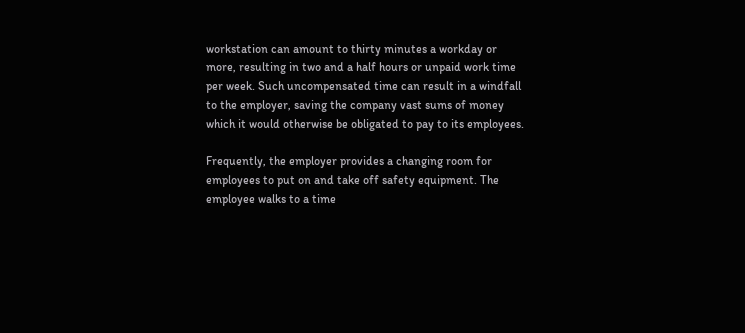workstation can amount to thirty minutes a workday or more, resulting in two and a half hours or unpaid work time per week. Such uncompensated time can result in a windfall to the employer, saving the company vast sums of money which it would otherwise be obligated to pay to its employees.

Frequently, the employer provides a changing room for employees to put on and take off safety equipment. The employee walks to a time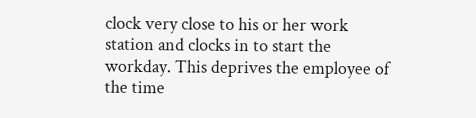clock very close to his or her work station and clocks in to start the workday. This deprives the employee of the time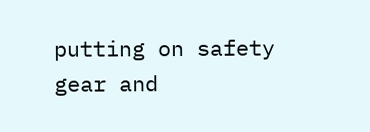putting on safety gear and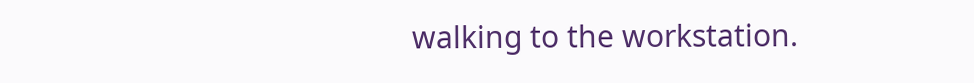walking to the workstation.